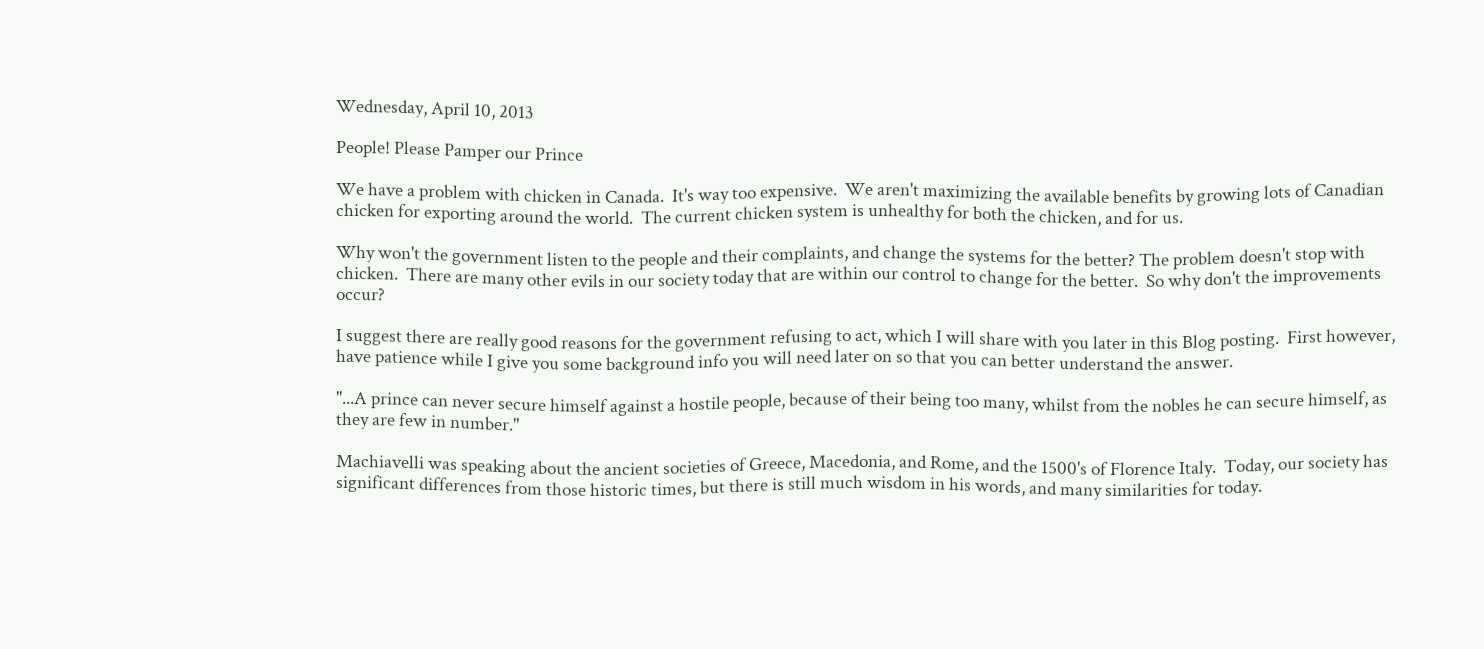Wednesday, April 10, 2013

People! Please Pamper our Prince

We have a problem with chicken in Canada.  It's way too expensive.  We aren't maximizing the available benefits by growing lots of Canadian chicken for exporting around the world.  The current chicken system is unhealthy for both the chicken, and for us.

Why won't the government listen to the people and their complaints, and change the systems for the better? The problem doesn't stop with chicken.  There are many other evils in our society today that are within our control to change for the better.  So why don't the improvements occur?

I suggest there are really good reasons for the government refusing to act, which I will share with you later in this Blog posting.  First however, have patience while I give you some background info you will need later on so that you can better understand the answer.

"...A prince can never secure himself against a hostile people, because of their being too many, whilst from the nobles he can secure himself, as they are few in number."

Machiavelli was speaking about the ancient societies of Greece, Macedonia, and Rome, and the 1500's of Florence Italy.  Today, our society has significant differences from those historic times, but there is still much wisdom in his words, and many similarities for today.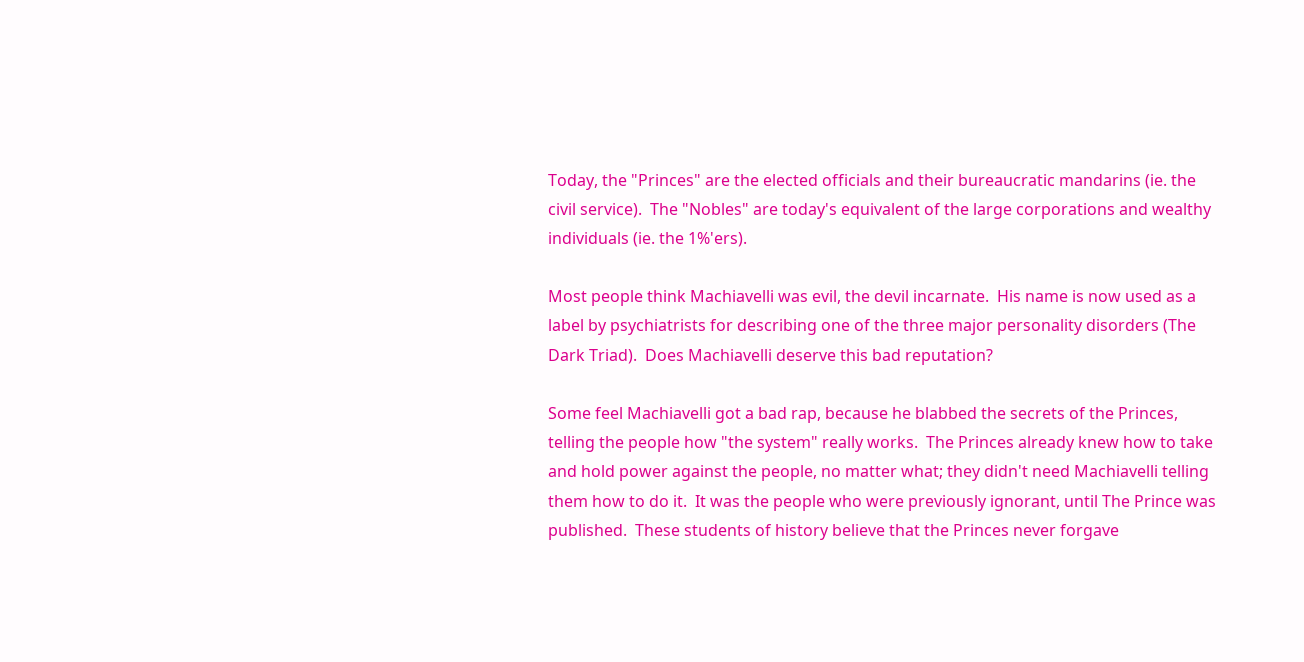Today, the "Princes" are the elected officials and their bureaucratic mandarins (ie. the civil service).  The "Nobles" are today's equivalent of the large corporations and wealthy individuals (ie. the 1%'ers).

Most people think Machiavelli was evil, the devil incarnate.  His name is now used as a label by psychiatrists for describing one of the three major personality disorders (The Dark Triad).  Does Machiavelli deserve this bad reputation?

Some feel Machiavelli got a bad rap, because he blabbed the secrets of the Princes, telling the people how "the system" really works.  The Princes already knew how to take and hold power against the people, no matter what; they didn't need Machiavelli telling them how to do it.  It was the people who were previously ignorant, until The Prince was published.  These students of history believe that the Princes never forgave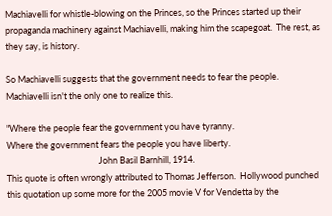Machiavelli for whistle-blowing on the Princes, so the Princes started up their propaganda machinery against Machiavelli, making him the scapegoat.  The rest, as they say, is history.

So Machiavelli suggests that the government needs to fear the people.  Machiavelli isn't the only one to realize this.

"Where the people fear the government you have tyranny.
Where the government fears the people you have liberty.
                                              John Basil Barnhill, 1914.
This quote is often wrongly attributed to Thomas Jefferson.  Hollywood punched this quotation up some more for the 2005 movie V for Vendetta by the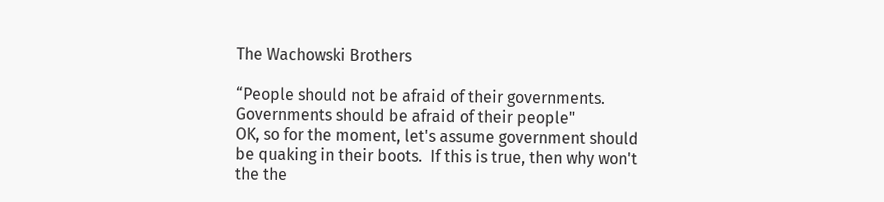The Wachowski Brothers

“People should not be afraid of their governments.
Governments should be afraid of their people"
OK, so for the moment, let's assume government should be quaking in their boots.  If this is true, then why won't the the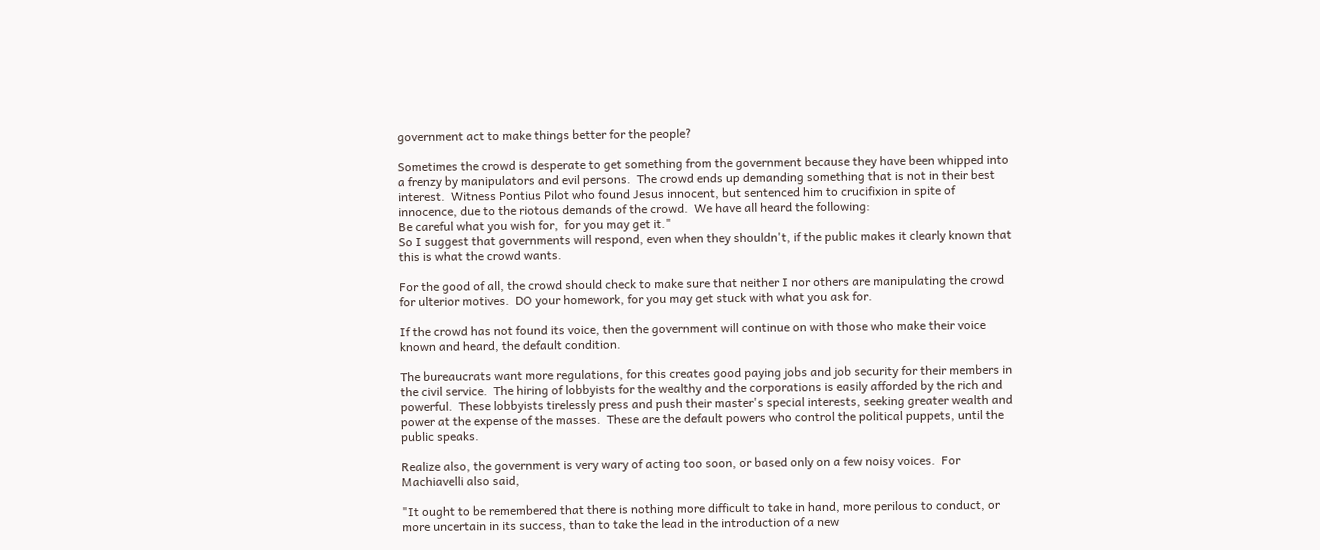government act to make things better for the people?

Sometimes the crowd is desperate to get something from the government because they have been whipped into a frenzy by manipulators and evil persons.  The crowd ends up demanding something that is not in their best interest.  Witness Pontius Pilot who found Jesus innocent, but sentenced him to crucifixion in spite of innocence, due to the riotous demands of the crowd.  We have all heard the following:
Be careful what you wish for,  for you may get it."
So I suggest that governments will respond, even when they shouldn't, if the public makes it clearly known that this is what the crowd wants.

For the good of all, the crowd should check to make sure that neither I nor others are manipulating the crowd for ulterior motives.  DO your homework, for you may get stuck with what you ask for.

If the crowd has not found its voice, then the government will continue on with those who make their voice known and heard, the default condition.

The bureaucrats want more regulations, for this creates good paying jobs and job security for their members in the civil service.  The hiring of lobbyists for the wealthy and the corporations is easily afforded by the rich and powerful.  These lobbyists tirelessly press and push their master's special interests, seeking greater wealth and power at the expense of the masses.  These are the default powers who control the political puppets, until the public speaks.

Realize also, the government is very wary of acting too soon, or based only on a few noisy voices.  For Machiavelli also said,

"It ought to be remembered that there is nothing more difficult to take in hand, more perilous to conduct, or more uncertain in its success, than to take the lead in the introduction of a new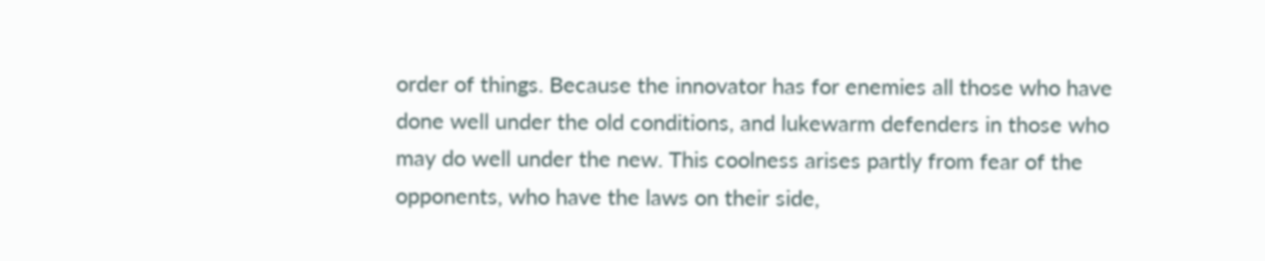order of things. Because the innovator has for enemies all those who have done well under the old conditions, and lukewarm defenders in those who may do well under the new. This coolness arises partly from fear of the opponents, who have the laws on their side,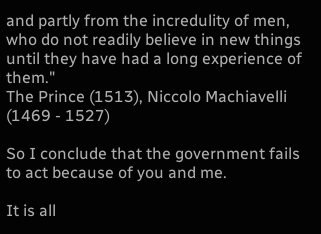and partly from the incredulity of men, who do not readily believe in new things until they have had a long experience of them."
The Prince (1513), Niccolo Machiavelli (1469 - 1527)

So I conclude that the government fails to act because of you and me.

It is all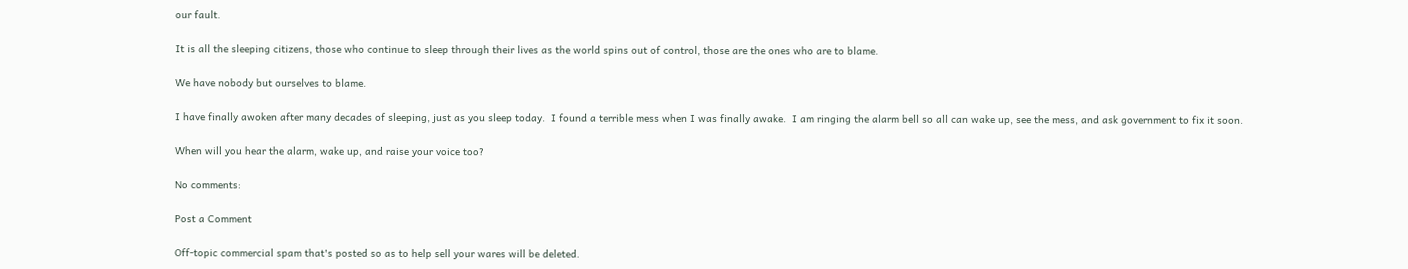our fault.

It is all the sleeping citizens, those who continue to sleep through their lives as the world spins out of control, those are the ones who are to blame.

We have nobody but ourselves to blame.

I have finally awoken after many decades of sleeping, just as you sleep today.  I found a terrible mess when I was finally awake.  I am ringing the alarm bell so all can wake up, see the mess, and ask government to fix it soon.

When will you hear the alarm, wake up, and raise your voice too?

No comments:

Post a Comment

Off-topic commercial spam that's posted so as to help sell your wares will be deleted.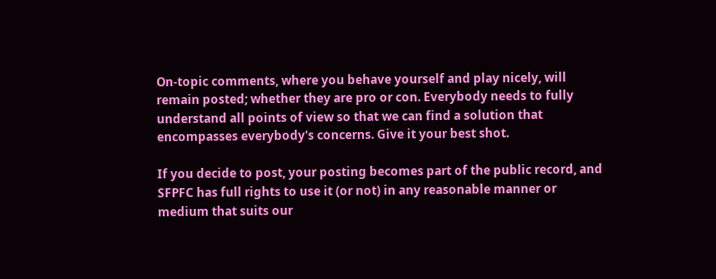On-topic comments, where you behave yourself and play nicely, will remain posted; whether they are pro or con. Everybody needs to fully understand all points of view so that we can find a solution that encompasses everybody's concerns. Give it your best shot.

If you decide to post, your posting becomes part of the public record, and SFPFC has full rights to use it (or not) in any reasonable manner or medium that suits our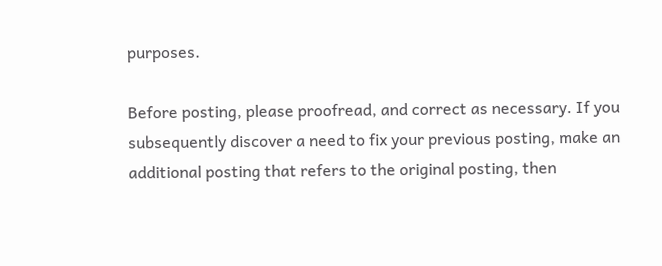purposes.

Before posting, please proofread, and correct as necessary. If you subsequently discover a need to fix your previous posting, make an additional posting that refers to the original posting, then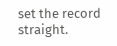set the record straight.